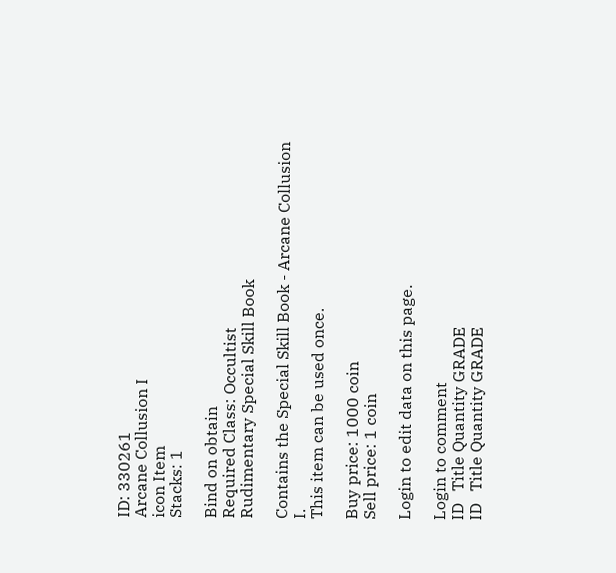ID: 330261
Arcane Collusion I
icon Item
Stacks: 1

Bind on obtain
Required Class: Occultist
Rudimentary Special Skill Book

Contains the Special Skill Book - Arcane Collusion I.
This item can be used once.

Buy price: 1000 coin
Sell price: 1 coin

Login to edit data on this page.

Login to comment
ID   Title Quantity GRADE
ID   Title Quantity GRADE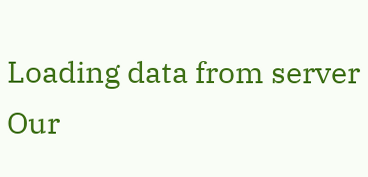Loading data from server
Our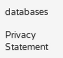databases

Privacy Statement